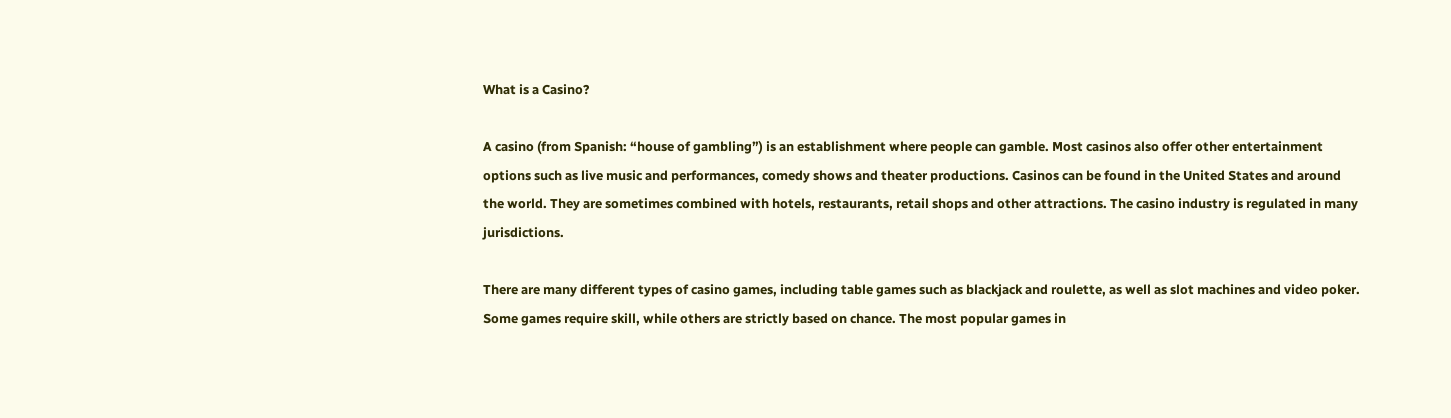What is a Casino?

A casino (from Spanish: “house of gambling”) is an establishment where people can gamble. Most casinos also offer other entertainment options such as live music and performances, comedy shows and theater productions. Casinos can be found in the United States and around the world. They are sometimes combined with hotels, restaurants, retail shops and other attractions. The casino industry is regulated in many jurisdictions.

There are many different types of casino games, including table games such as blackjack and roulette, as well as slot machines and video poker. Some games require skill, while others are strictly based on chance. The most popular games in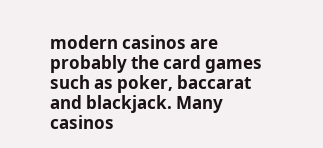modern casinos are probably the card games such as poker, baccarat and blackjack. Many casinos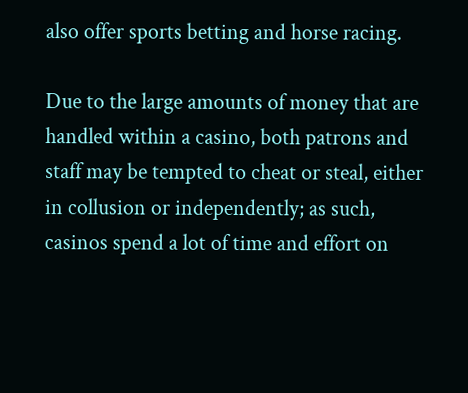also offer sports betting and horse racing.

Due to the large amounts of money that are handled within a casino, both patrons and staff may be tempted to cheat or steal, either in collusion or independently; as such, casinos spend a lot of time and effort on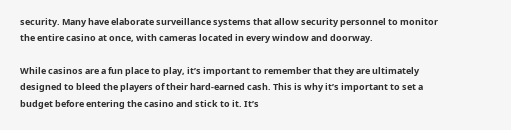security. Many have elaborate surveillance systems that allow security personnel to monitor the entire casino at once, with cameras located in every window and doorway.

While casinos are a fun place to play, it’s important to remember that they are ultimately designed to bleed the players of their hard-earned cash. This is why it’s important to set a budget before entering the casino and stick to it. It’s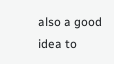also a good idea to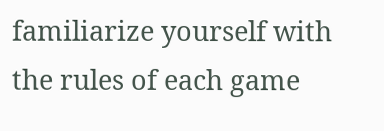familiarize yourself with the rules of each game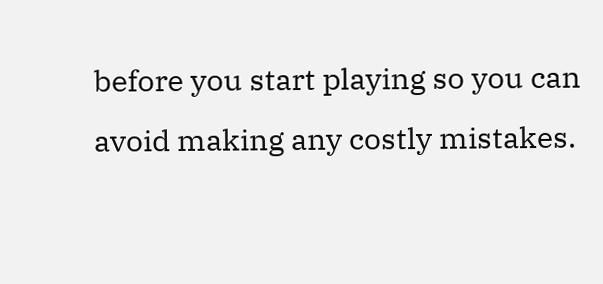before you start playing so you can avoid making any costly mistakes.